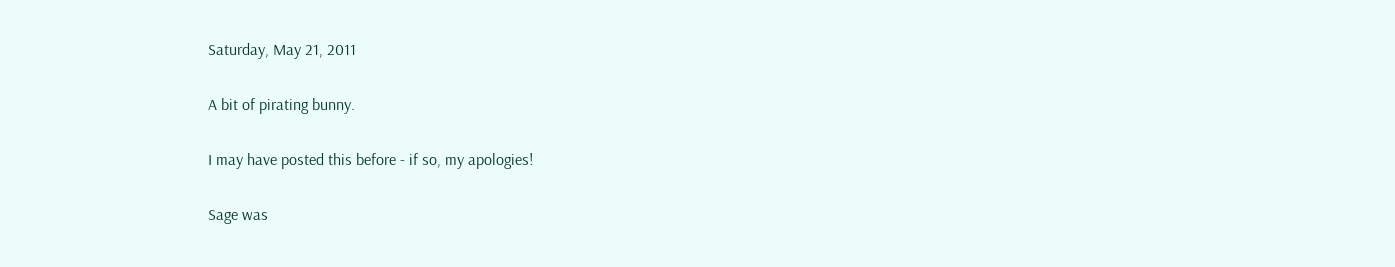Saturday, May 21, 2011

A bit of pirating bunny.

I may have posted this before - if so, my apologies!

Sage was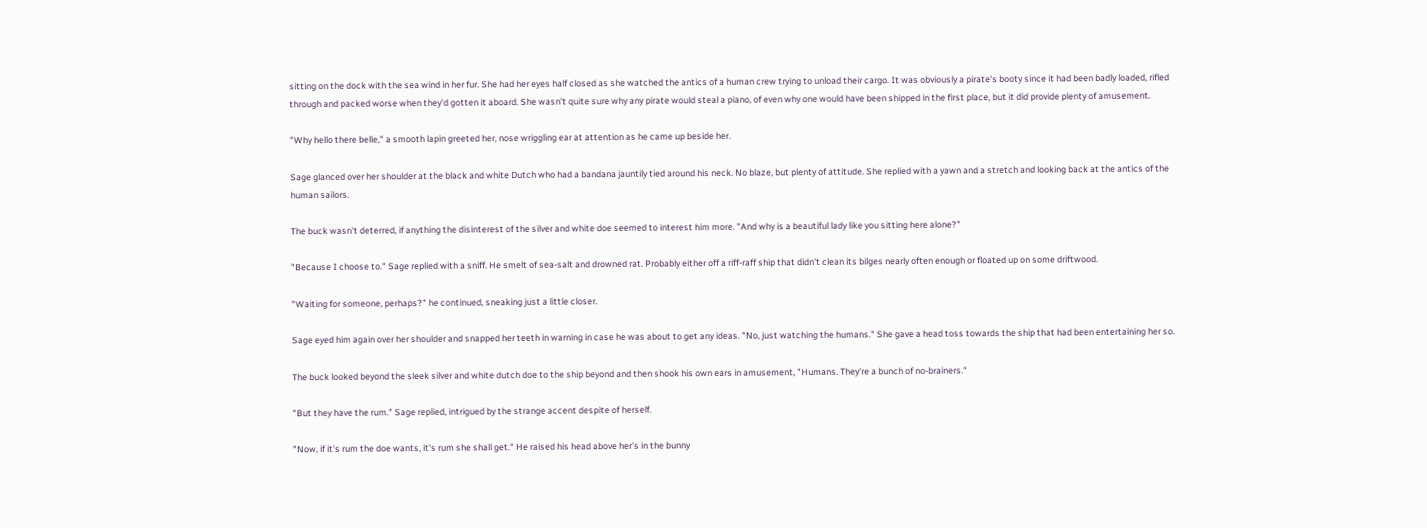sitting on the dock with the sea wind in her fur. She had her eyes half closed as she watched the antics of a human crew trying to unload their cargo. It was obviously a pirate's booty since it had been badly loaded, rifled through and packed worse when they'd gotten it aboard. She wasn't quite sure why any pirate would steal a piano, of even why one would have been shipped in the first place, but it did provide plenty of amusement.

"Why hello there belle," a smooth lapin greeted her, nose wriggling ear at attention as he came up beside her.

Sage glanced over her shoulder at the black and white Dutch who had a bandana jauntily tied around his neck. No blaze, but plenty of attitude. She replied with a yawn and a stretch and looking back at the antics of the human sailors.

The buck wasn't deterred, if anything the disinterest of the silver and white doe seemed to interest him more. "And why is a beautiful lady like you sitting here alone?"

"Because I choose to." Sage replied with a sniff. He smelt of sea-salt and drowned rat. Probably either off a riff-raff ship that didn't clean its bilges nearly often enough or floated up on some driftwood.

"Waiting for someone, perhaps?" he continued, sneaking just a little closer.

Sage eyed him again over her shoulder and snapped her teeth in warning in case he was about to get any ideas. "No, just watching the humans." She gave a head toss towards the ship that had been entertaining her so.

The buck looked beyond the sleek silver and white dutch doe to the ship beyond and then shook his own ears in amusement, "Humans. They're a bunch of no-brainers."

"But they have the rum." Sage replied, intrigued by the strange accent despite of herself.

"Now, if it's rum the doe wants, it's rum she shall get." He raised his head above her's in the bunny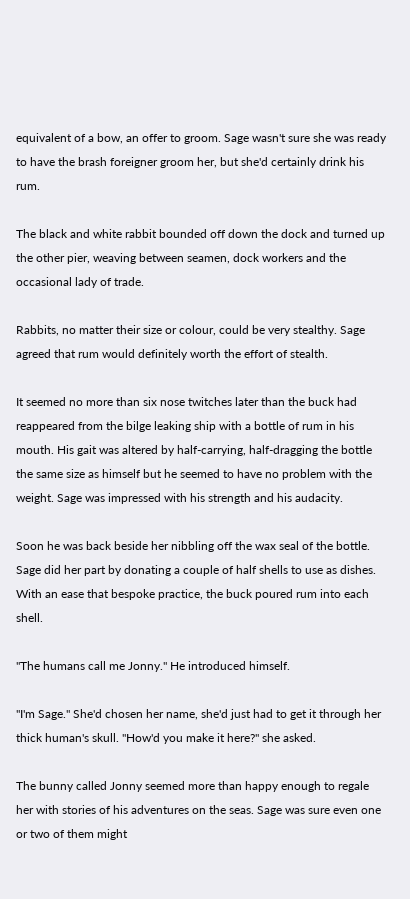equivalent of a bow, an offer to groom. Sage wasn't sure she was ready to have the brash foreigner groom her, but she'd certainly drink his rum.

The black and white rabbit bounded off down the dock and turned up the other pier, weaving between seamen, dock workers and the occasional lady of trade.

Rabbits, no matter their size or colour, could be very stealthy. Sage agreed that rum would definitely worth the effort of stealth.

It seemed no more than six nose twitches later than the buck had reappeared from the bilge leaking ship with a bottle of rum in his mouth. His gait was altered by half-carrying, half-dragging the bottle the same size as himself but he seemed to have no problem with the weight. Sage was impressed with his strength and his audacity.

Soon he was back beside her nibbling off the wax seal of the bottle. Sage did her part by donating a couple of half shells to use as dishes. With an ease that bespoke practice, the buck poured rum into each shell.

"The humans call me Jonny." He introduced himself.

"I'm Sage." She'd chosen her name, she'd just had to get it through her thick human's skull. "How'd you make it here?" she asked.

The bunny called Jonny seemed more than happy enough to regale her with stories of his adventures on the seas. Sage was sure even one or two of them might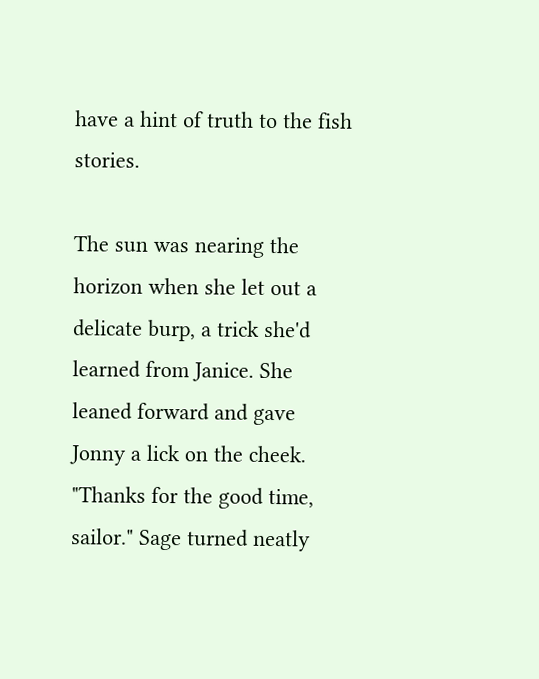have a hint of truth to the fish stories.

The sun was nearing the horizon when she let out a delicate burp, a trick she'd learned from Janice. She leaned forward and gave Jonny a lick on the cheek. "Thanks for the good time, sailor." Sage turned neatly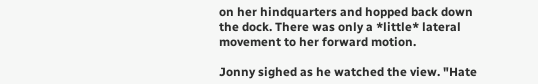on her hindquarters and hopped back down the dock. There was only a *little* lateral movement to her forward motion.

Jonny sighed as he watched the view. "Hate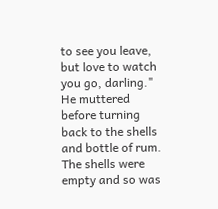to see you leave, but love to watch you go, darling." He muttered before turning back to the shells and bottle of rum. The shells were empty and so was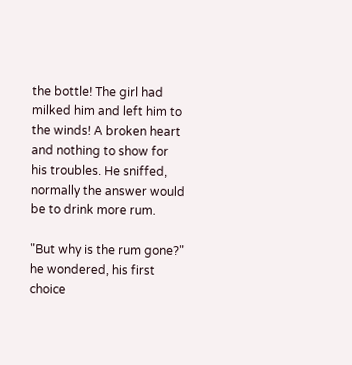the bottle! The girl had milked him and left him to the winds! A broken heart and nothing to show for his troubles. He sniffed, normally the answer would be to drink more rum.

"But why is the rum gone?" he wondered, his first choice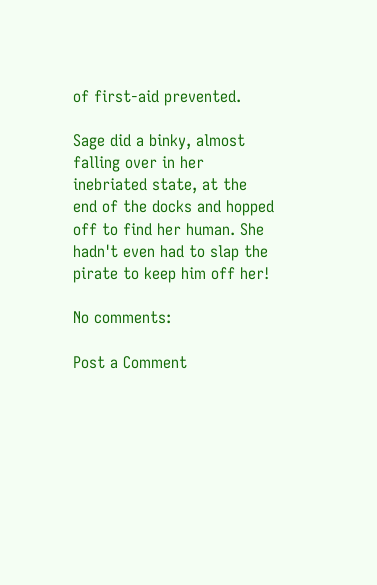of first-aid prevented.

Sage did a binky, almost falling over in her inebriated state, at the end of the docks and hopped off to find her human. She hadn't even had to slap the pirate to keep him off her!

No comments:

Post a Comment